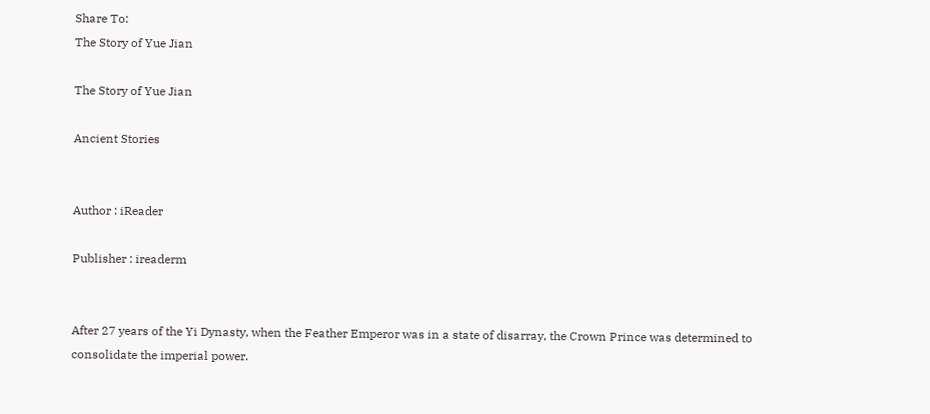Share To:
The Story of Yue Jian

The Story of Yue Jian

Ancient Stories


Author : iReader

Publisher : ireaderm


After 27 years of the Yi Dynasty, when the Feather Emperor was in a state of disarray, the Crown Prince was determined to consolidate the imperial power.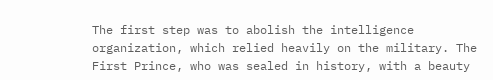The first step was to abolish the intelligence organization, which relied heavily on the military. The First Prince, who was sealed in history, with a beauty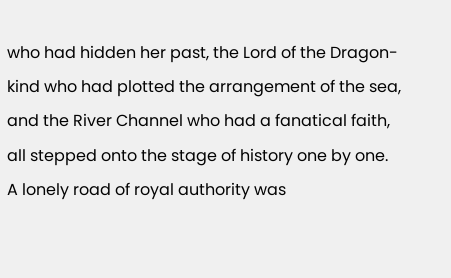who had hidden her past, the Lord of the Dragon-kind who had plotted the arrangement of the sea, and the River Channel who had a fanatical faith, all stepped onto the stage of history one by one. A lonely road of royal authority was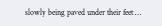slowly being paved under their feet …